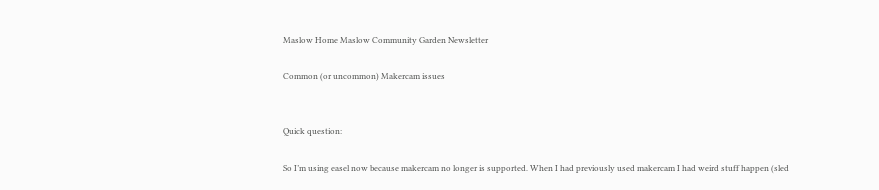Maslow Home Maslow Community Garden Newsletter

Common (or uncommon) Makercam issues


Quick question:

So I’m using easel now because makercam no longer is supported. When I had previously used makercam I had weird stuff happen (sled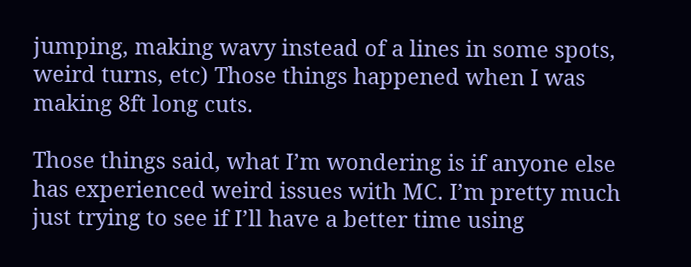jumping, making wavy instead of a lines in some spots, weird turns, etc) Those things happened when I was making 8ft long cuts.

Those things said, what I’m wondering is if anyone else has experienced weird issues with MC. I’m pretty much just trying to see if I’ll have a better time using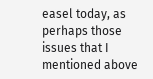easel today, as perhaps those issues that I mentioned above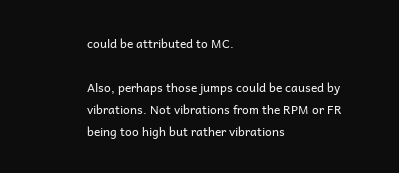could be attributed to MC.

Also, perhaps those jumps could be caused by vibrations. Not vibrations from the RPM or FR being too high but rather vibrations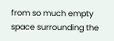from so much empty space surrounding the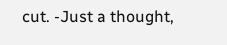cut. -Just a thought,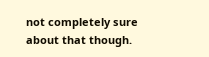not completely sure about that though.